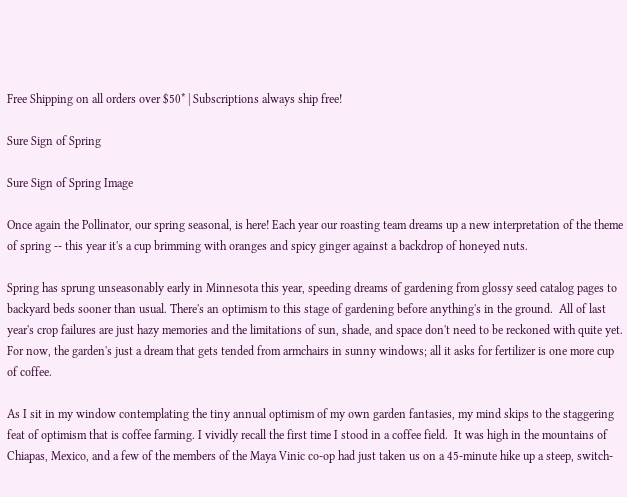Free Shipping on all orders over $50* | Subscriptions always ship free!

Sure Sign of Spring

Sure Sign of Spring Image

Once again the Pollinator, our spring seasonal, is here! Each year our roasting team dreams up a new interpretation of the theme of spring -- this year it's a cup brimming with oranges and spicy ginger against a backdrop of honeyed nuts.

Spring has sprung unseasonably early in Minnesota this year, speeding dreams of gardening from glossy seed catalog pages to backyard beds sooner than usual. There's an optimism to this stage of gardening before anything's in the ground.  All of last year's crop failures are just hazy memories and the limitations of sun, shade, and space don't need to be reckoned with quite yet. For now, the garden's just a dream that gets tended from armchairs in sunny windows; all it asks for fertilizer is one more cup of coffee.

As I sit in my window contemplating the tiny annual optimism of my own garden fantasies, my mind skips to the staggering feat of optimism that is coffee farming. I vividly recall the first time I stood in a coffee field.  It was high in the mountains of Chiapas, Mexico, and a few of the members of the Maya Vinic co-op had just taken us on a 45-minute hike up a steep, switch-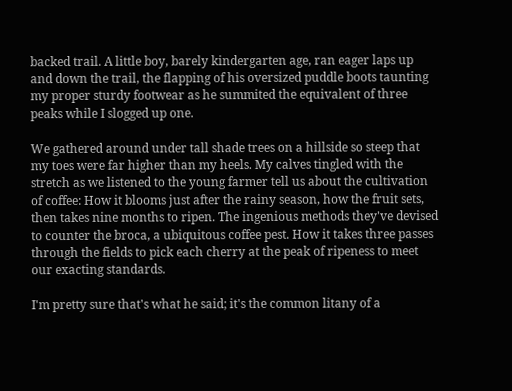backed trail. A little boy, barely kindergarten age, ran eager laps up and down the trail, the flapping of his oversized puddle boots taunting my proper sturdy footwear as he summited the equivalent of three peaks while I slogged up one.

We gathered around under tall shade trees on a hillside so steep that my toes were far higher than my heels. My calves tingled with the stretch as we listened to the young farmer tell us about the cultivation of coffee: How it blooms just after the rainy season, how the fruit sets, then takes nine months to ripen. The ingenious methods they've devised to counter the broca, a ubiquitous coffee pest. How it takes three passes through the fields to pick each cherry at the peak of ripeness to meet our exacting standards.

I'm pretty sure that's what he said; it's the common litany of a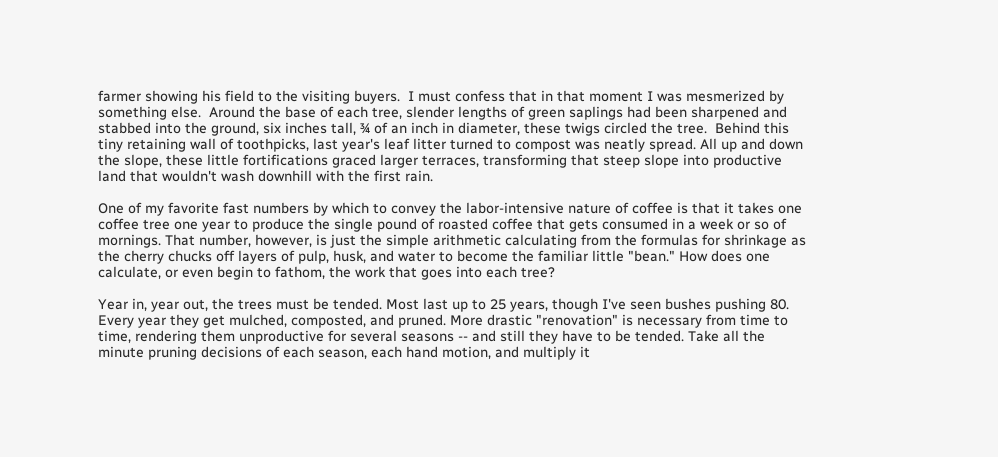farmer showing his field to the visiting buyers.  I must confess that in that moment I was mesmerized by something else.  Around the base of each tree, slender lengths of green saplings had been sharpened and stabbed into the ground, six inches tall, ¾ of an inch in diameter, these twigs circled the tree.  Behind this tiny retaining wall of toothpicks, last year's leaf litter turned to compost was neatly spread. All up and down the slope, these little fortifications graced larger terraces, transforming that steep slope into productive land that wouldn't wash downhill with the first rain.

One of my favorite fast numbers by which to convey the labor-intensive nature of coffee is that it takes one coffee tree one year to produce the single pound of roasted coffee that gets consumed in a week or so of mornings. That number, however, is just the simple arithmetic calculating from the formulas for shrinkage as the cherry chucks off layers of pulp, husk, and water to become the familiar little "bean." How does one calculate, or even begin to fathom, the work that goes into each tree?

Year in, year out, the trees must be tended. Most last up to 25 years, though I've seen bushes pushing 80. Every year they get mulched, composted, and pruned. More drastic "renovation" is necessary from time to time, rendering them unproductive for several seasons -- and still they have to be tended. Take all the minute pruning decisions of each season, each hand motion, and multiply it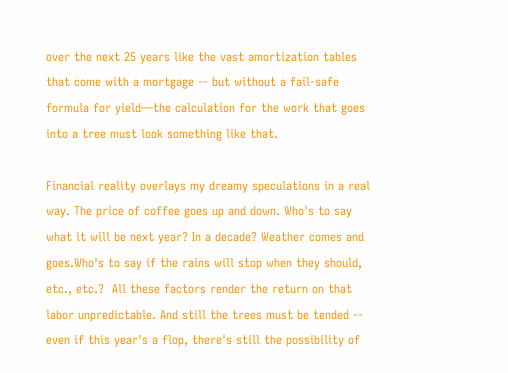over the next 25 years like the vast amortization tables that come with a mortgage -- but without a fail-safe formula for yield—the calculation for the work that goes into a tree must look something like that.

Financial reality overlays my dreamy speculations in a real way. The price of coffee goes up and down. Who's to say what it will be next year? In a decade? Weather comes and goes.Who's to say if the rains will stop when they should, etc., etc.?  All these factors render the return on that labor unpredictable. And still the trees must be tended -- even if this year's a flop, there's still the possibility of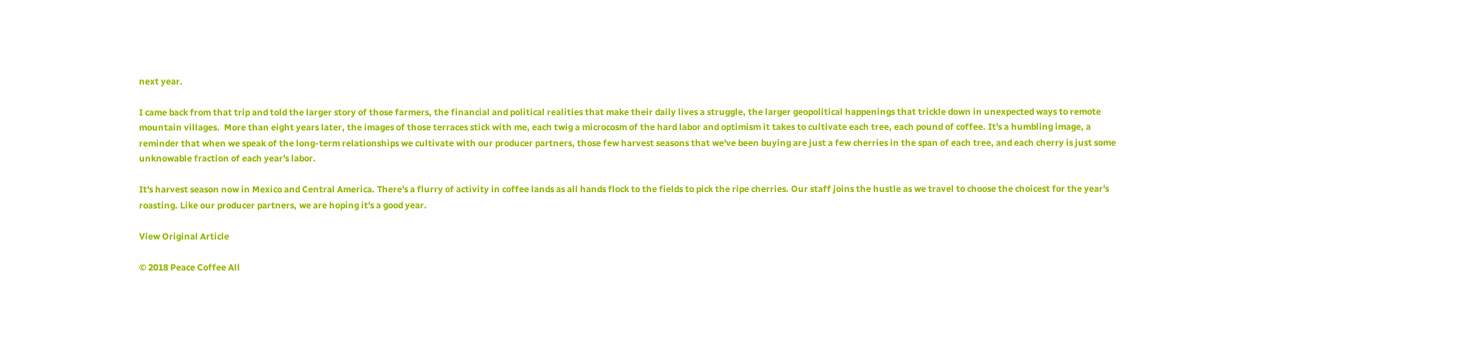next year.

I came back from that trip and told the larger story of those farmers, the financial and political realities that make their daily lives a struggle, the larger geopolitical happenings that trickle down in unexpected ways to remote mountain villages.  More than eight years later, the images of those terraces stick with me, each twig a microcosm of the hard labor and optimism it takes to cultivate each tree, each pound of coffee. It's a humbling image, a reminder that when we speak of the long-term relationships we cultivate with our producer partners, those few harvest seasons that we've been buying are just a few cherries in the span of each tree, and each cherry is just some unknowable fraction of each year's labor.

It's harvest season now in Mexico and Central America. There's a flurry of activity in coffee lands as all hands flock to the fields to pick the ripe cherries. Our staff joins the hustle as we travel to choose the choicest for the year's roasting. Like our producer partners, we are hoping it's a good year.

View Original Article

© 2018 Peace Coffee All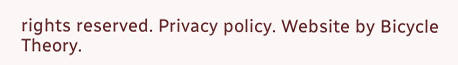rights reserved. Privacy policy. Website by Bicycle Theory.